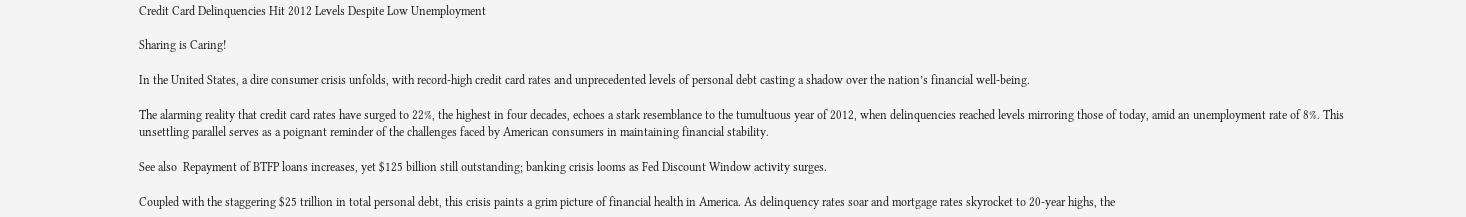Credit Card Delinquencies Hit 2012 Levels Despite Low Unemployment

Sharing is Caring!

In the United States, a dire consumer crisis unfolds, with record-high credit card rates and unprecedented levels of personal debt casting a shadow over the nation’s financial well-being.

The alarming reality that credit card rates have surged to 22%, the highest in four decades, echoes a stark resemblance to the tumultuous year of 2012, when delinquencies reached levels mirroring those of today, amid an unemployment rate of 8%. This unsettling parallel serves as a poignant reminder of the challenges faced by American consumers in maintaining financial stability.

See also  Repayment of BTFP loans increases, yet $125 billion still outstanding; banking crisis looms as Fed Discount Window activity surges.

Coupled with the staggering $25 trillion in total personal debt, this crisis paints a grim picture of financial health in America. As delinquency rates soar and mortgage rates skyrocket to 20-year highs, the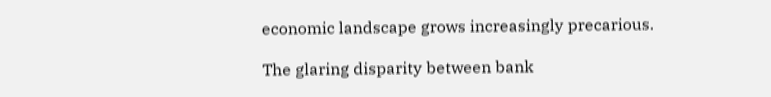economic landscape grows increasingly precarious.

The glaring disparity between bank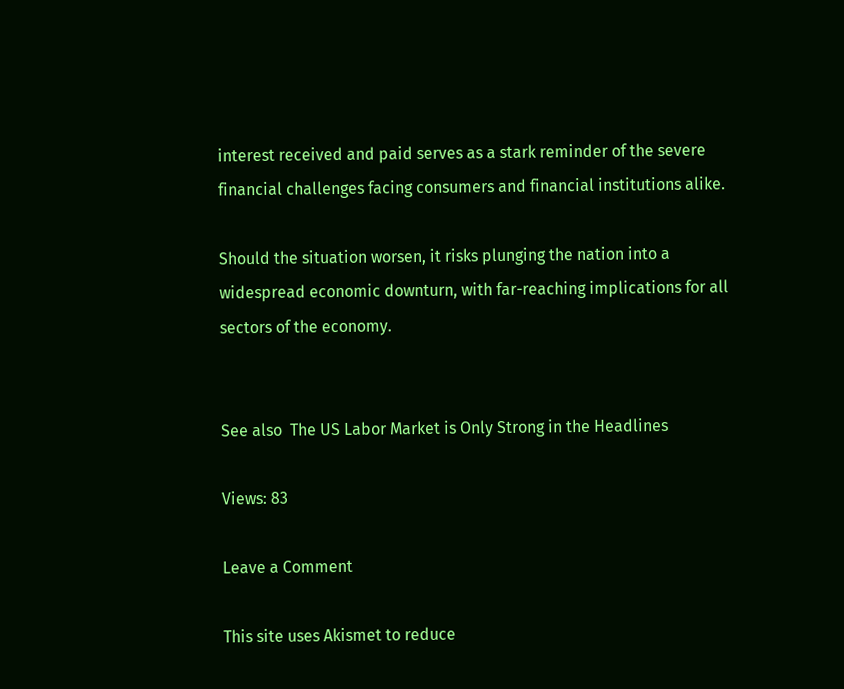interest received and paid serves as a stark reminder of the severe financial challenges facing consumers and financial institutions alike.

Should the situation worsen, it risks plunging the nation into a widespread economic downturn, with far-reaching implications for all sectors of the economy.


See also  The US Labor Market is Only Strong in the Headlines

Views: 83

Leave a Comment

This site uses Akismet to reduce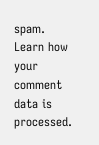spam. Learn how your comment data is processed.